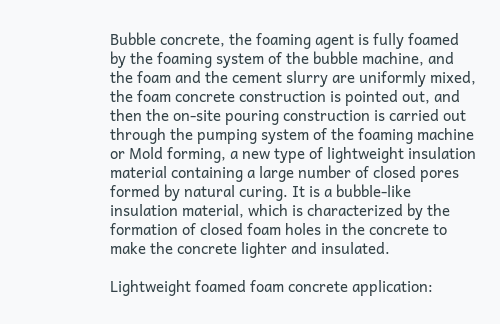Bubble concrete, the foaming agent is fully foamed by the foaming system of the bubble machine, and the foam and the cement slurry are uniformly mixed, the foam concrete construction is pointed out, and then the on-site pouring construction is carried out through the pumping system of the foaming machine or Mold forming, a new type of lightweight insulation material containing a large number of closed pores formed by natural curing. It is a bubble-like insulation material, which is characterized by the formation of closed foam holes in the concrete to make the concrete lighter and insulated.

Lightweight foamed foam concrete application: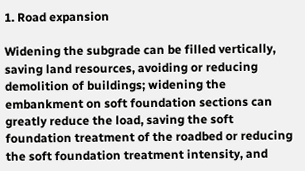1. Road expansion

Widening the subgrade can be filled vertically, saving land resources, avoiding or reducing demolition of buildings; widening the embankment on soft foundation sections can greatly reduce the load, saving the soft foundation treatment of the roadbed or reducing the soft foundation treatment intensity, and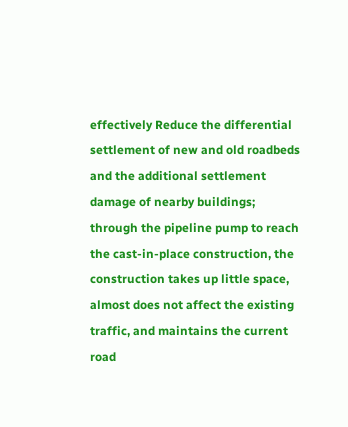effectively Reduce the differential settlement of new and old roadbeds and the additional settlement damage of nearby buildings; through the pipeline pump to reach the cast-in-place construction, the construction takes up little space, almost does not affect the existing traffic, and maintains the current road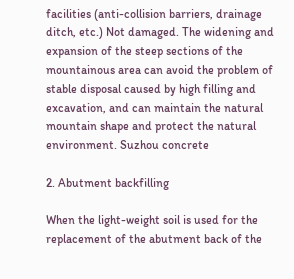facilities (anti-collision barriers, drainage ditch, etc.) Not damaged. The widening and expansion of the steep sections of the mountainous area can avoid the problem of stable disposal caused by high filling and excavation, and can maintain the natural mountain shape and protect the natural environment. Suzhou concrete

2. Abutment backfilling

When the light-weight soil is used for the replacement of the abutment back of the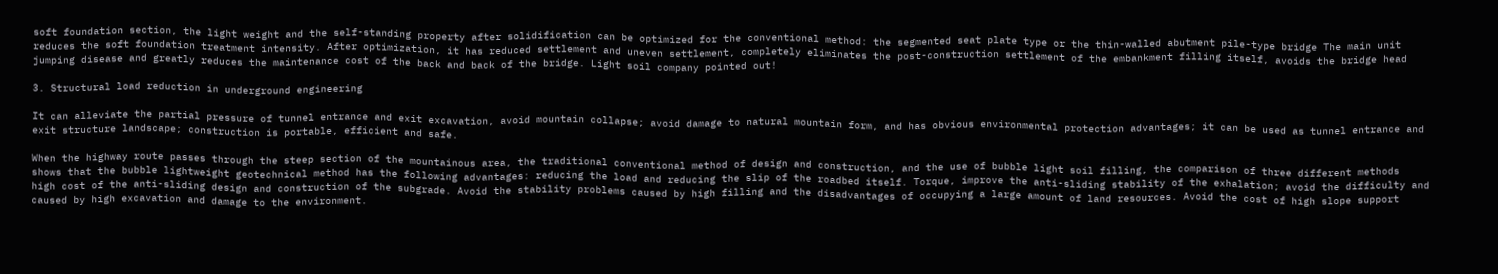soft foundation section, the light weight and the self-standing property after solidification can be optimized for the conventional method: the segmented seat plate type or the thin-walled abutment pile-type bridge The main unit reduces the soft foundation treatment intensity. After optimization, it has reduced settlement and uneven settlement, completely eliminates the post-construction settlement of the embankment filling itself, avoids the bridge head jumping disease and greatly reduces the maintenance cost of the back and back of the bridge. Light soil company pointed out!

3. Structural load reduction in underground engineering

It can alleviate the partial pressure of tunnel entrance and exit excavation, avoid mountain collapse; avoid damage to natural mountain form, and has obvious environmental protection advantages; it can be used as tunnel entrance and exit structure landscape; construction is portable, efficient and safe.

When the highway route passes through the steep section of the mountainous area, the traditional conventional method of design and construction, and the use of bubble light soil filling, the comparison of three different methods shows that the bubble lightweight geotechnical method has the following advantages: reducing the load and reducing the slip of the roadbed itself. Torque, improve the anti-sliding stability of the exhalation; avoid the difficulty and high cost of the anti-sliding design and construction of the subgrade. Avoid the stability problems caused by high filling and the disadvantages of occupying a large amount of land resources. Avoid the cost of high slope support caused by high excavation and damage to the environment.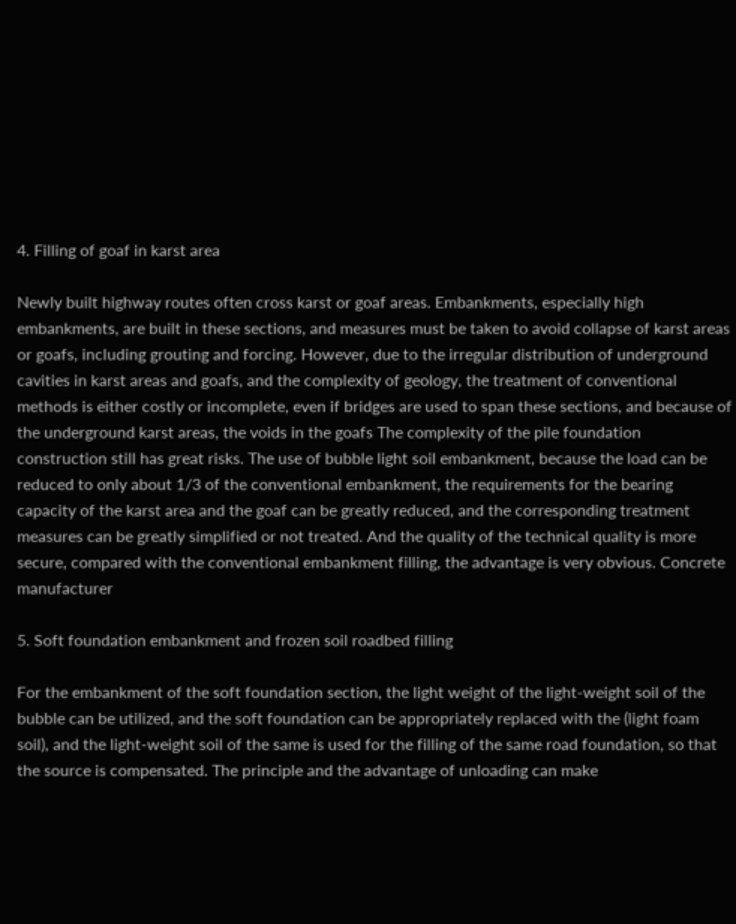4. Filling of goaf in karst area

Newly built highway routes often cross karst or goaf areas. Embankments, especially high embankments, are built in these sections, and measures must be taken to avoid collapse of karst areas or goafs, including grouting and forcing. However, due to the irregular distribution of underground cavities in karst areas and goafs, and the complexity of geology, the treatment of conventional methods is either costly or incomplete, even if bridges are used to span these sections, and because of the underground karst areas, the voids in the goafs The complexity of the pile foundation construction still has great risks. The use of bubble light soil embankment, because the load can be reduced to only about 1/3 of the conventional embankment, the requirements for the bearing capacity of the karst area and the goaf can be greatly reduced, and the corresponding treatment measures can be greatly simplified or not treated. And the quality of the technical quality is more secure, compared with the conventional embankment filling, the advantage is very obvious. Concrete manufacturer

5. Soft foundation embankment and frozen soil roadbed filling

For the embankment of the soft foundation section, the light weight of the light-weight soil of the bubble can be utilized, and the soft foundation can be appropriately replaced with the (light foam soil), and the light-weight soil of the same is used for the filling of the same road foundation, so that the source is compensated. The principle and the advantage of unloading can make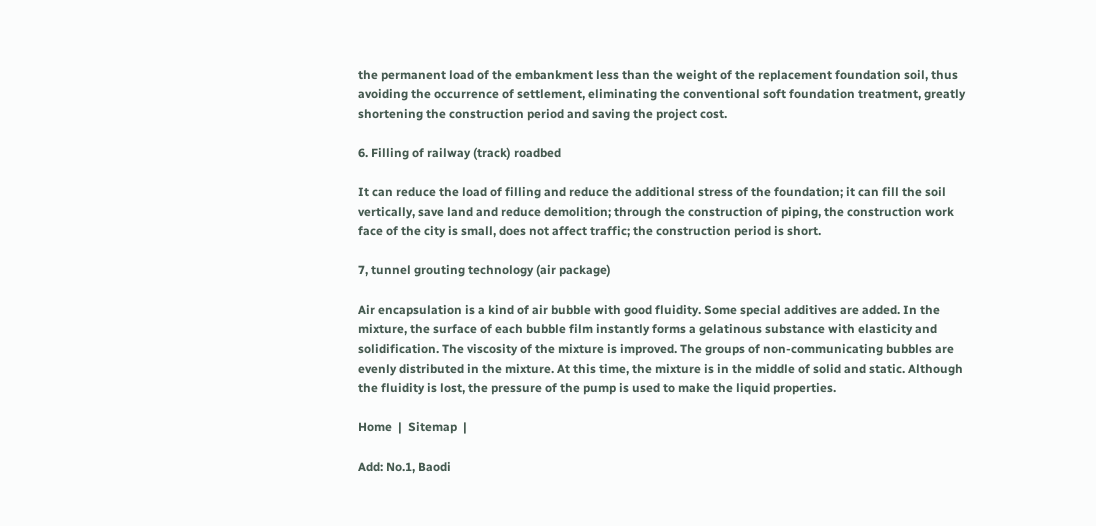the permanent load of the embankment less than the weight of the replacement foundation soil, thus avoiding the occurrence of settlement, eliminating the conventional soft foundation treatment, greatly shortening the construction period and saving the project cost.

6. Filling of railway (track) roadbed

It can reduce the load of filling and reduce the additional stress of the foundation; it can fill the soil vertically, save land and reduce demolition; through the construction of piping, the construction work face of the city is small, does not affect traffic; the construction period is short.

7, tunnel grouting technology (air package)

Air encapsulation is a kind of air bubble with good fluidity. Some special additives are added. In the mixture, the surface of each bubble film instantly forms a gelatinous substance with elasticity and solidification. The viscosity of the mixture is improved. The groups of non-communicating bubbles are evenly distributed in the mixture. At this time, the mixture is in the middle of solid and static. Although the fluidity is lost, the pressure of the pump is used to make the liquid properties.

Home  |  Sitemap  |

Add: No.1, Baodi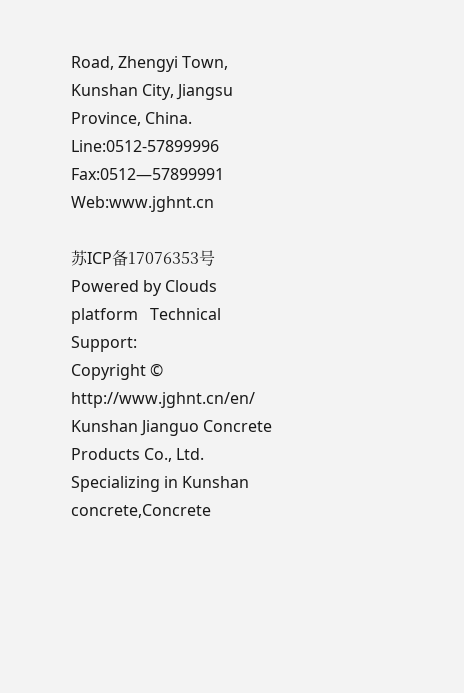Road, Zhengyi Town, Kunshan City, Jiangsu Province, China.   Line:0512-57899996   Fax:0512—57899991    Web:www.jghnt.cn

苏ICP备17076353号 Powered by Clouds platform   Technical Support:
Copyright © http://www.jghnt.cn/en/ Kunshan Jianguo Concrete Products Co., Ltd. Specializing in Kunshan concrete,Concrete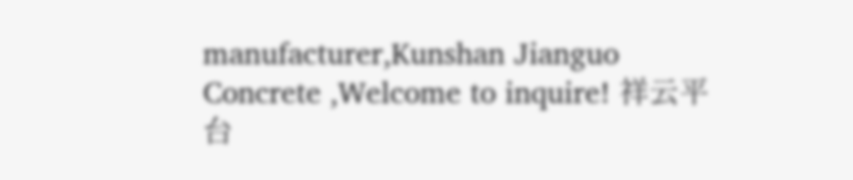manufacturer,Kunshan Jianguo Concrete ,Welcome to inquire! 祥云平台